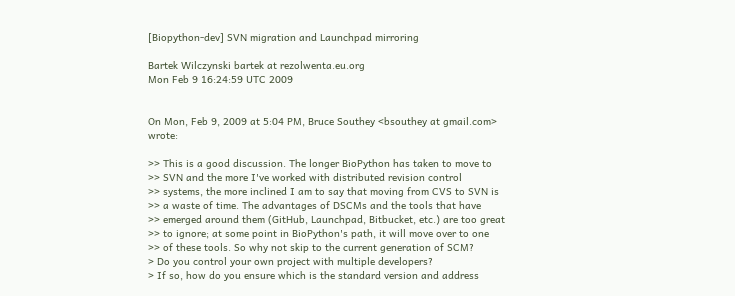[Biopython-dev] SVN migration and Launchpad mirroring

Bartek Wilczynski bartek at rezolwenta.eu.org
Mon Feb 9 16:24:59 UTC 2009


On Mon, Feb 9, 2009 at 5:04 PM, Bruce Southey <bsouthey at gmail.com> wrote:

>> This is a good discussion. The longer BioPython has taken to move to
>> SVN and the more I've worked with distributed revision control
>> systems, the more inclined I am to say that moving from CVS to SVN is
>> a waste of time. The advantages of DSCMs and the tools that have
>> emerged around them (GitHub, Launchpad, Bitbucket, etc.) are too great
>> to ignore; at some point in BioPython's path, it will move over to one
>> of these tools. So why not skip to the current generation of SCM?
> Do you control your own project with multiple developers?
> If so, how do you ensure which is the standard version and address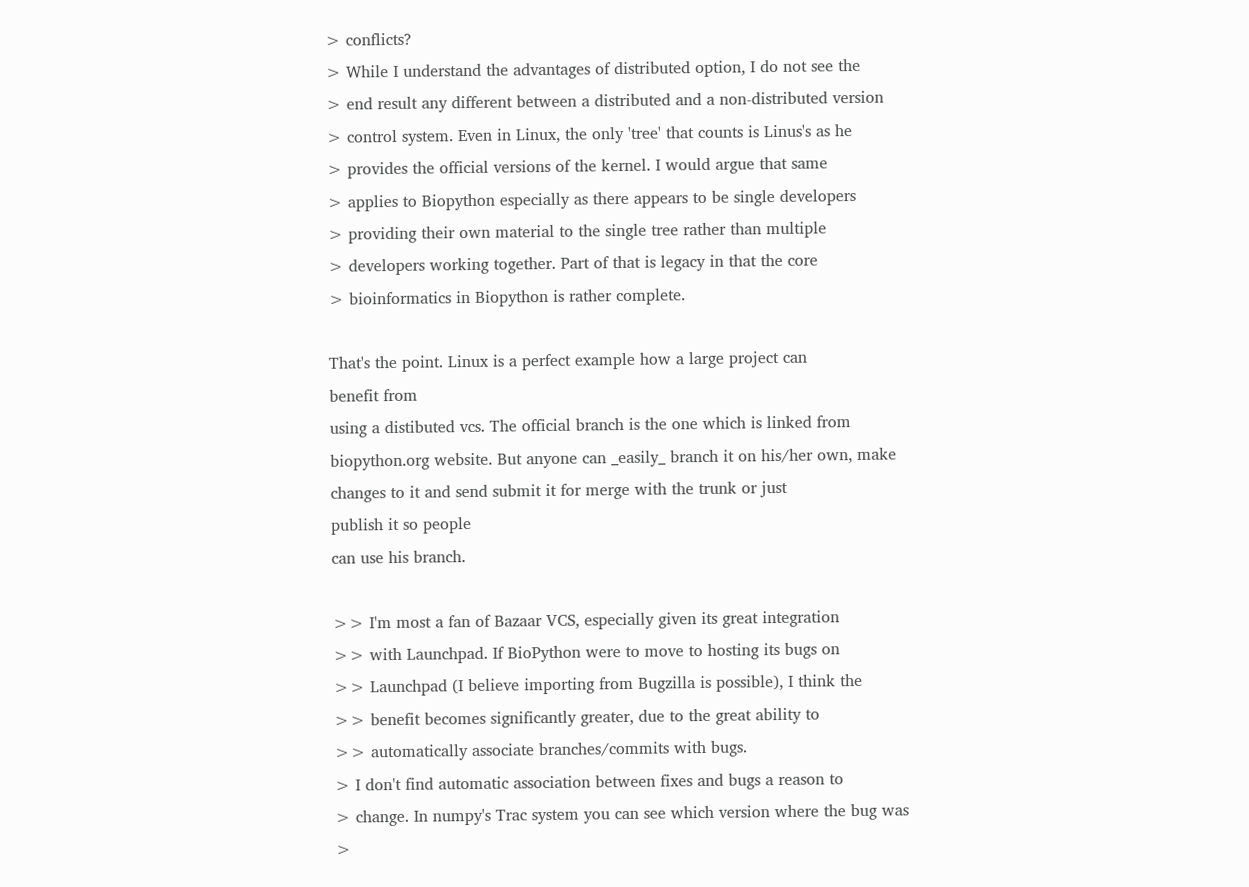> conflicts?
> While I understand the advantages of distributed option, I do not see the
> end result any different between a distributed and a non-distributed version
> control system. Even in Linux, the only 'tree' that counts is Linus's as he
> provides the official versions of the kernel. I would argue that same
> applies to Biopython especially as there appears to be single developers
> providing their own material to the single tree rather than multiple
> developers working together. Part of that is legacy in that the core
> bioinformatics in Biopython is rather complete.

That's the point. Linux is a perfect example how a large project can
benefit from
using a distibuted vcs. The official branch is the one which is linked from
biopython.org website. But anyone can _easily_ branch it on his/her own, make
changes to it and send submit it for merge with the trunk or just
publish it so people
can use his branch.

>> I'm most a fan of Bazaar VCS, especially given its great integration
>> with Launchpad. If BioPython were to move to hosting its bugs on
>> Launchpad (I believe importing from Bugzilla is possible), I think the
>> benefit becomes significantly greater, due to the great ability to
>> automatically associate branches/commits with bugs.
> I don't find automatic association between fixes and bugs a reason to
> change. In numpy's Trac system you can see which version where the bug was
>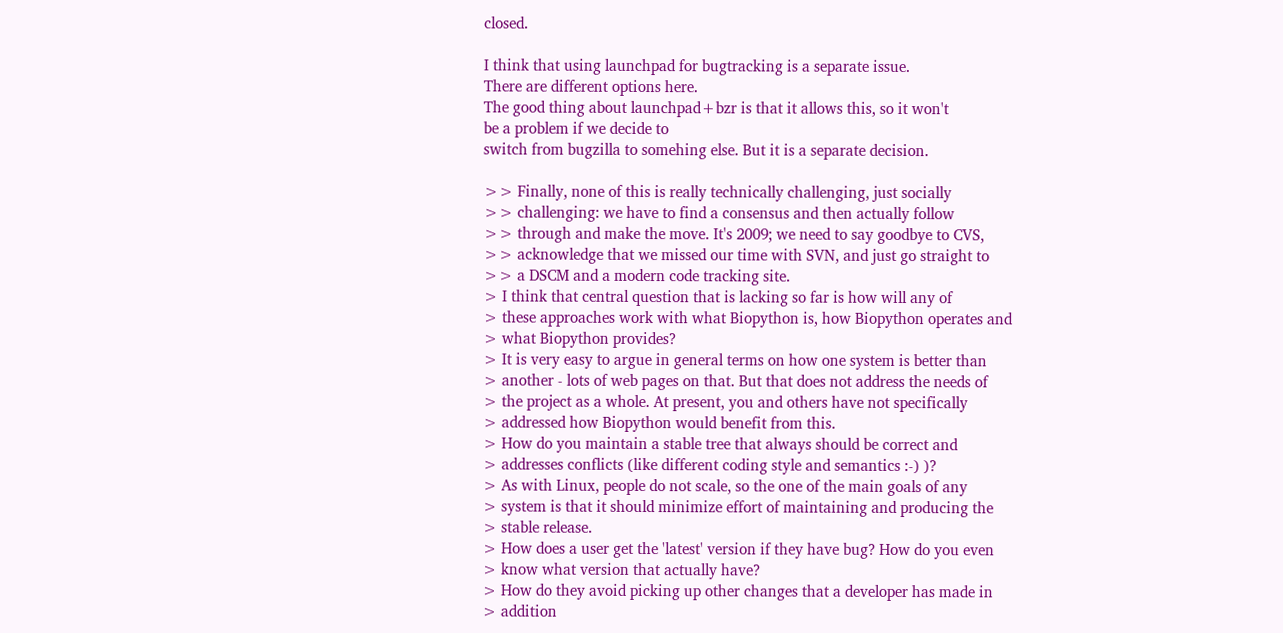closed.

I think that using launchpad for bugtracking is a separate issue.
There are different options here.
The good thing about launchpad+bzr is that it allows this, so it won't
be a problem if we decide to
switch from bugzilla to somehing else. But it is a separate decision.

>> Finally, none of this is really technically challenging, just socially
>> challenging: we have to find a consensus and then actually follow
>> through and make the move. It's 2009; we need to say goodbye to CVS,
>> acknowledge that we missed our time with SVN, and just go straight to
>> a DSCM and a modern code tracking site.
> I think that central question that is lacking so far is how will any of
> these approaches work with what Biopython is, how Biopython operates and
> what Biopython provides?
> It is very easy to argue in general terms on how one system is better than
> another - lots of web pages on that. But that does not address the needs of
> the project as a whole. At present, you and others have not specifically
> addressed how Biopython would benefit from this.
> How do you maintain a stable tree that always should be correct and
> addresses conflicts (like different coding style and semantics :-) )?
> As with Linux, people do not scale, so the one of the main goals of any
> system is that it should minimize effort of maintaining and producing the
> stable release.
> How does a user get the 'latest' version if they have bug? How do you even
> know what version that actually have?
> How do they avoid picking up other changes that a developer has made in
> addition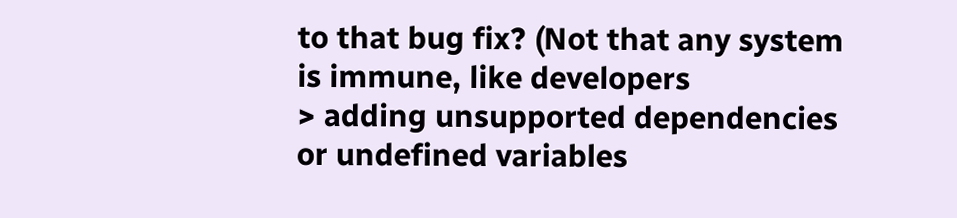to that bug fix? (Not that any system is immune, like developers
> adding unsupported dependencies or undefined variables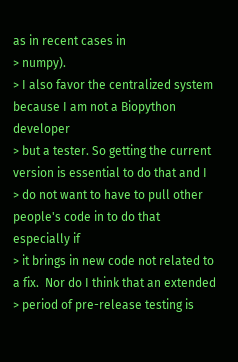as in recent cases in
> numpy).
> I also favor the centralized system because I am not a Biopython developer
> but a tester. So getting the current version is essential to do that and I
> do not want to have to pull other people's code in to do that especially if
> it brings in new code not related to a fix.  Nor do I think that an extended
> period of pre-release testing is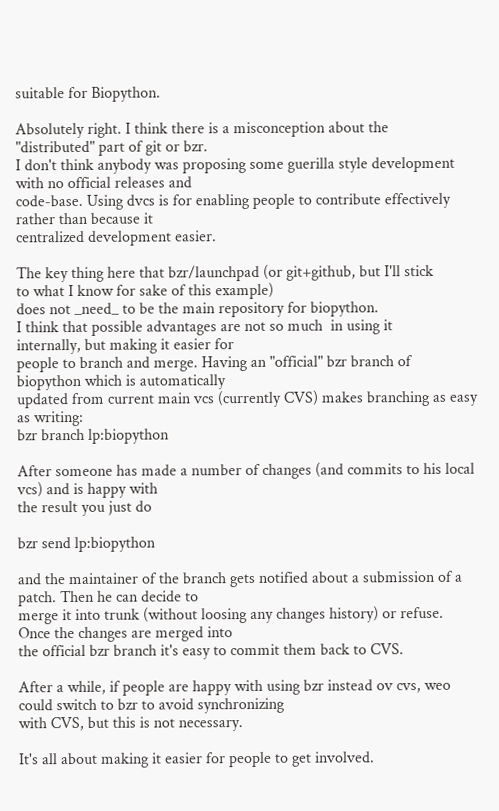suitable for Biopython.

Absolutely right. I think there is a misconception about the
"distributed" part of git or bzr.
I don't think anybody was proposing some guerilla style development
with no official releases and
code-base. Using dvcs is for enabling people to contribute effectively
rather than because it
centralized development easier.

The key thing here that bzr/launchpad (or git+github, but I'll stick
to what I know for sake of this example)
does not _need_ to be the main repository for biopython.
I think that possible advantages are not so much  in using it
internally, but making it easier for
people to branch and merge. Having an "official" bzr branch of
biopython which is automatically
updated from current main vcs (currently CVS) makes branching as easy
as writing:
bzr branch lp:biopython

After someone has made a number of changes (and commits to his local
vcs) and is happy with
the result you just do

bzr send lp:biopython

and the maintainer of the branch gets notified about a submission of a
patch. Then he can decide to
merge it into trunk (without loosing any changes history) or refuse.
Once the changes are merged into
the official bzr branch it's easy to commit them back to CVS.

After a while, if people are happy with using bzr instead ov cvs, weo
could switch to bzr to avoid synchronizing
with CVS, but this is not necessary.

It's all about making it easier for people to get involved.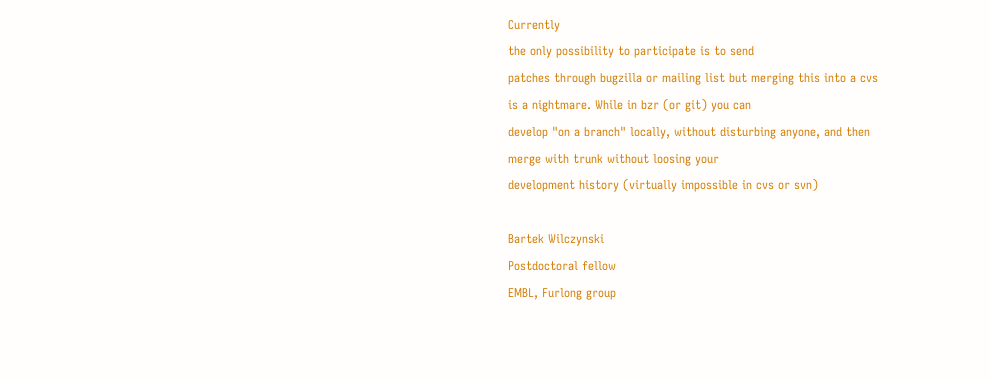Currently
the only possibility to participate is to send
patches through bugzilla or mailing list but merging this into a cvs
is a nightmare. While in bzr (or git) you can
develop "on a branch" locally, without disturbing anyone, and then
merge with trunk without loosing your
development history (virtually impossible in cvs or svn)

Bartek Wilczynski
Postdoctoral fellow
EMBL, Furlong group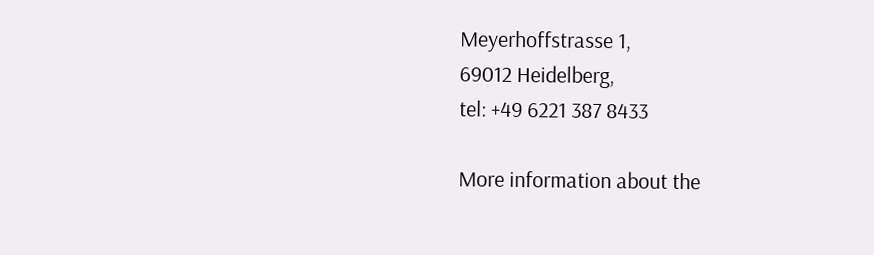Meyerhoffstrasse 1,
69012 Heidelberg,
tel: +49 6221 387 8433

More information about the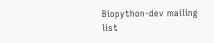Biopython-dev mailing list